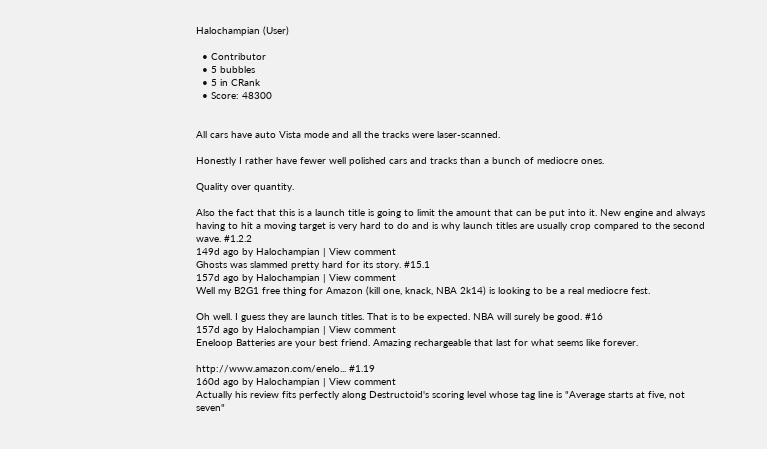Halochampian (User)

  • Contributor
  • 5 bubbles
  • 5 in CRank
  • Score: 48300


All cars have auto Vista mode and all the tracks were laser-scanned.

Honestly I rather have fewer well polished cars and tracks than a bunch of mediocre ones.

Quality over quantity.

Also the fact that this is a launch title is going to limit the amount that can be put into it. New engine and always having to hit a moving target is very hard to do and is why launch titles are usually crop compared to the second wave. #1.2.2
149d ago by Halochampian | View comment
Ghosts was slammed pretty hard for its story. #15.1
157d ago by Halochampian | View comment
Well my B2G1 free thing for Amazon (kill one, knack, NBA 2k14) is looking to be a real mediocre fest.

Oh well. I guess they are launch titles. That is to be expected. NBA will surely be good. #16
157d ago by Halochampian | View comment
Eneloop Batteries are your best friend. Amazing rechargeable that last for what seems like forever.

http://www.amazon.com/enelo... #1.19
160d ago by Halochampian | View comment
Actually his review fits perfectly along Destructoid's scoring level whose tag line is "Average starts at five, not seven"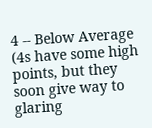4 -- Below Average (4s have some high points, but they soon give way to glaring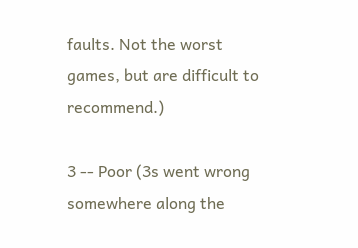faults. Not the worst games, but are difficult to recommend.)

3 -- Poor (3s went wrong somewhere along the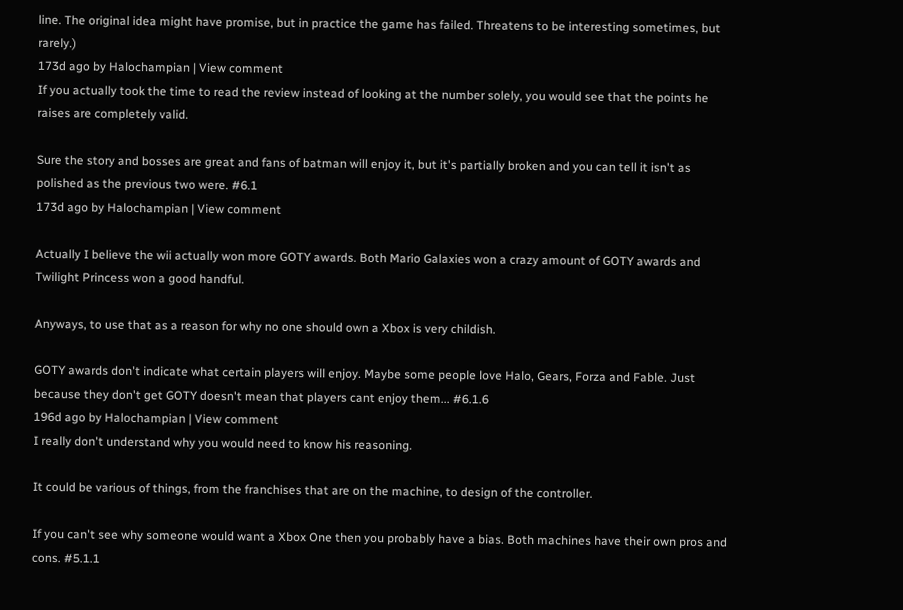line. The original idea might have promise, but in practice the game has failed. Threatens to be interesting sometimes, but rarely.)
173d ago by Halochampian | View comment
If you actually took the time to read the review instead of looking at the number solely, you would see that the points he raises are completely valid.

Sure the story and bosses are great and fans of batman will enjoy it, but it's partially broken and you can tell it isn't as polished as the previous two were. #6.1
173d ago by Halochampian | View comment

Actually I believe the wii actually won more GOTY awards. Both Mario Galaxies won a crazy amount of GOTY awards and Twilight Princess won a good handful.

Anyways, to use that as a reason for why no one should own a Xbox is very childish.

GOTY awards don't indicate what certain players will enjoy. Maybe some people love Halo, Gears, Forza and Fable. Just because they don't get GOTY doesn't mean that players cant enjoy them... #6.1.6
196d ago by Halochampian | View comment
I really don't understand why you would need to know his reasoning.

It could be various of things, from the franchises that are on the machine, to design of the controller.

If you can't see why someone would want a Xbox One then you probably have a bias. Both machines have their own pros and cons. #5.1.1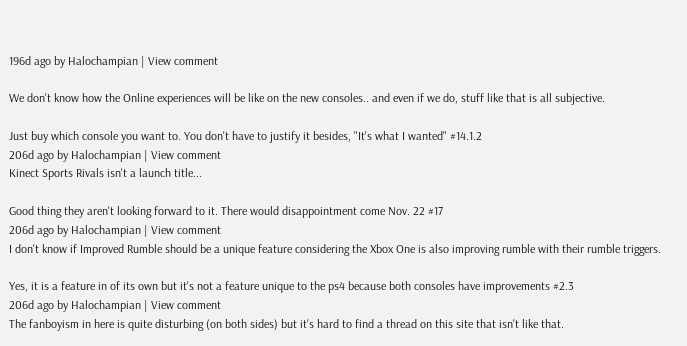196d ago by Halochampian | View comment

We don't know how the Online experiences will be like on the new consoles.. and even if we do, stuff like that is all subjective.

Just buy which console you want to. You don't have to justify it besides, "It's what I wanted" #14.1.2
206d ago by Halochampian | View comment
Kinect Sports Rivals isn't a launch title...

Good thing they aren't looking forward to it. There would disappointment come Nov. 22 #17
206d ago by Halochampian | View comment
I don't know if Improved Rumble should be a unique feature considering the Xbox One is also improving rumble with their rumble triggers.

Yes, it is a feature in of its own but it's not a feature unique to the ps4 because both consoles have improvements #2.3
206d ago by Halochampian | View comment
The fanboyism in here is quite disturbing (on both sides) but it's hard to find a thread on this site that isn't like that.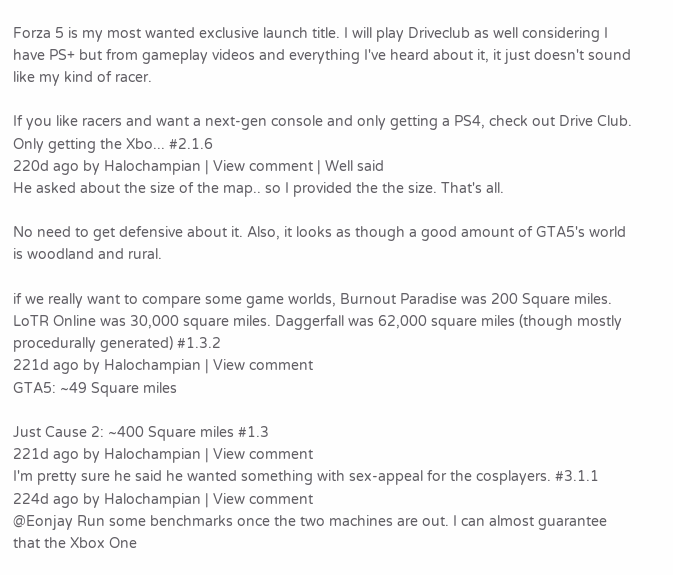Forza 5 is my most wanted exclusive launch title. I will play Driveclub as well considering I have PS+ but from gameplay videos and everything I've heard about it, it just doesn't sound like my kind of racer.

If you like racers and want a next-gen console and only getting a PS4, check out Drive Club. Only getting the Xbo... #2.1.6
220d ago by Halochampian | View comment | Well said
He asked about the size of the map.. so I provided the the size. That's all.

No need to get defensive about it. Also, it looks as though a good amount of GTA5's world is woodland and rural.

if we really want to compare some game worlds, Burnout Paradise was 200 Square miles. LoTR Online was 30,000 square miles. Daggerfall was 62,000 square miles (though mostly procedurally generated) #1.3.2
221d ago by Halochampian | View comment
GTA5: ~49 Square miles

Just Cause 2: ~400 Square miles #1.3
221d ago by Halochampian | View comment
I'm pretty sure he said he wanted something with sex-appeal for the cosplayers. #3.1.1
224d ago by Halochampian | View comment
@Eonjay Run some benchmarks once the two machines are out. I can almost guarantee that the Xbox One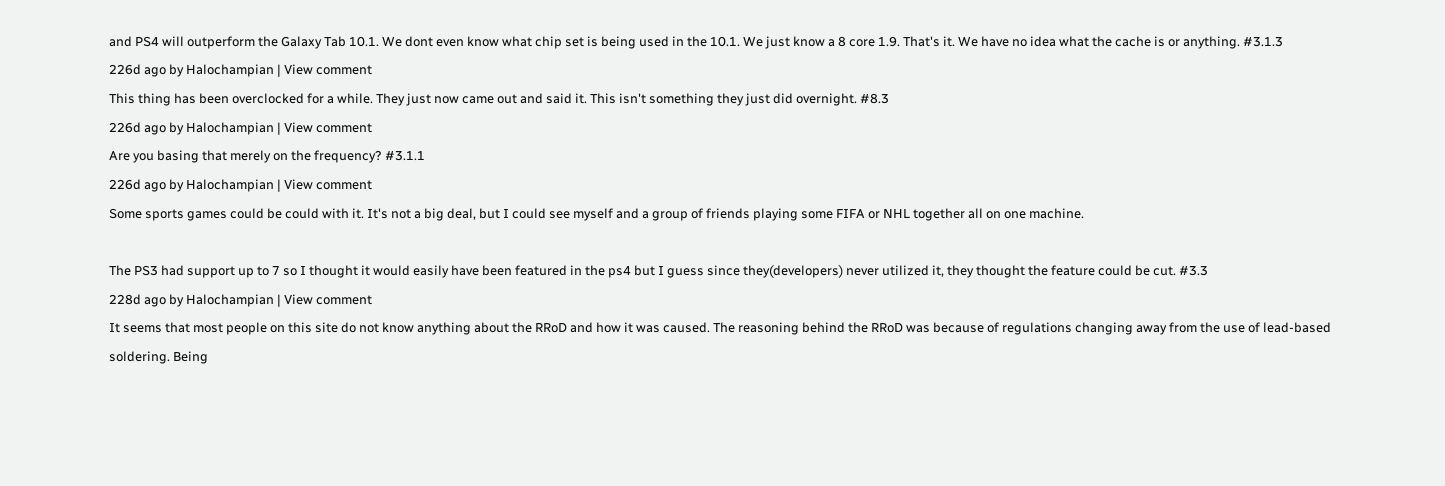and PS4 will outperform the Galaxy Tab 10.1. We dont even know what chip set is being used in the 10.1. We just know a 8 core 1.9. That's it. We have no idea what the cache is or anything. #3.1.3
226d ago by Halochampian | View comment
This thing has been overclocked for a while. They just now came out and said it. This isn't something they just did overnight. #8.3
226d ago by Halochampian | View comment
Are you basing that merely on the frequency? #3.1.1
226d ago by Halochampian | View comment
Some sports games could be could with it. It's not a big deal, but I could see myself and a group of friends playing some FIFA or NHL together all on one machine.

The PS3 had support up to 7 so I thought it would easily have been featured in the ps4 but I guess since they(developers) never utilized it, they thought the feature could be cut. #3.3
228d ago by Halochampian | View comment
It seems that most people on this site do not know anything about the RRoD and how it was caused. The reasoning behind the RRoD was because of regulations changing away from the use of lead-based soldering. Being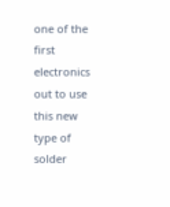one of the first electronics out to use this new type of solder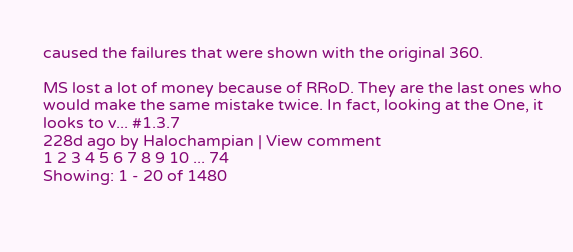caused the failures that were shown with the original 360.

MS lost a lot of money because of RRoD. They are the last ones who would make the same mistake twice. In fact, looking at the One, it looks to v... #1.3.7
228d ago by Halochampian | View comment
1 2 3 4 5 6 7 8 9 10 ... 74
Showing: 1 - 20 of 1480